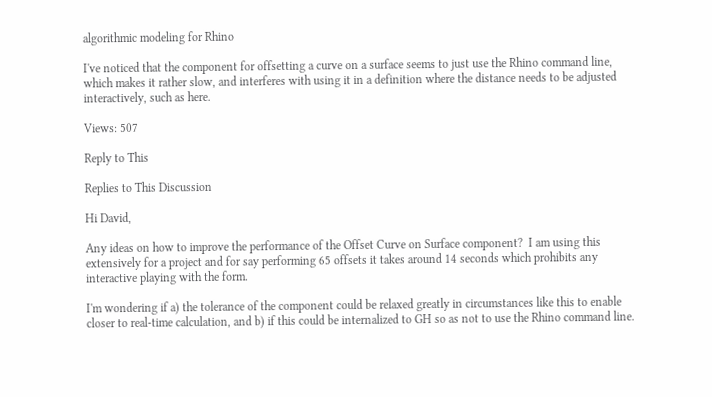algorithmic modeling for Rhino

I've noticed that the component for offsetting a curve on a surface seems to just use the Rhino command line, which makes it rather slow, and interferes with using it in a definition where the distance needs to be adjusted interactively, such as here.

Views: 507

Reply to This

Replies to This Discussion

Hi David,

Any ideas on how to improve the performance of the Offset Curve on Surface component?  I am using this extensively for a project and for say performing 65 offsets it takes around 14 seconds which prohibits any interactive playing with the form.

I'm wondering if a) the tolerance of the component could be relaxed greatly in circumstances like this to enable closer to real-time calculation, and b) if this could be internalized to GH so as not to use the Rhino command line.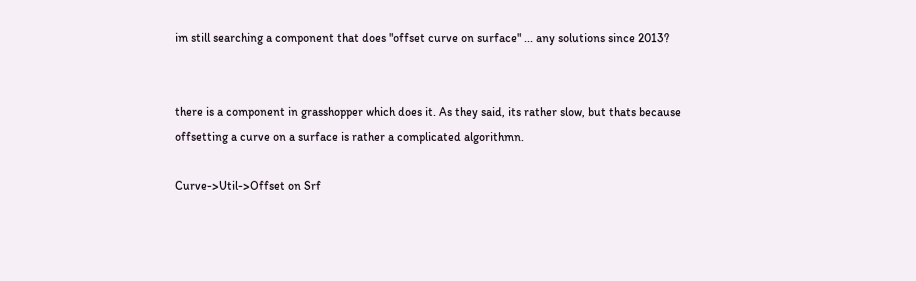im still searching a component that does "offset curve on surface" ... any solutions since 2013?


there is a component in grasshopper which does it. As they said, its rather slow, but thats because offsetting a curve on a surface is rather a complicated algorithmn.

Curve->Util->Offset on Srf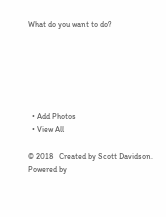What do you want to do?






  • Add Photos
  • View All

© 2018   Created by Scott Davidson.   Powered by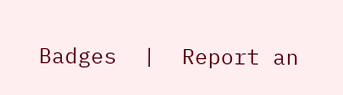Badges  |  Report an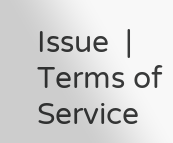Issue  |  Terms of Service